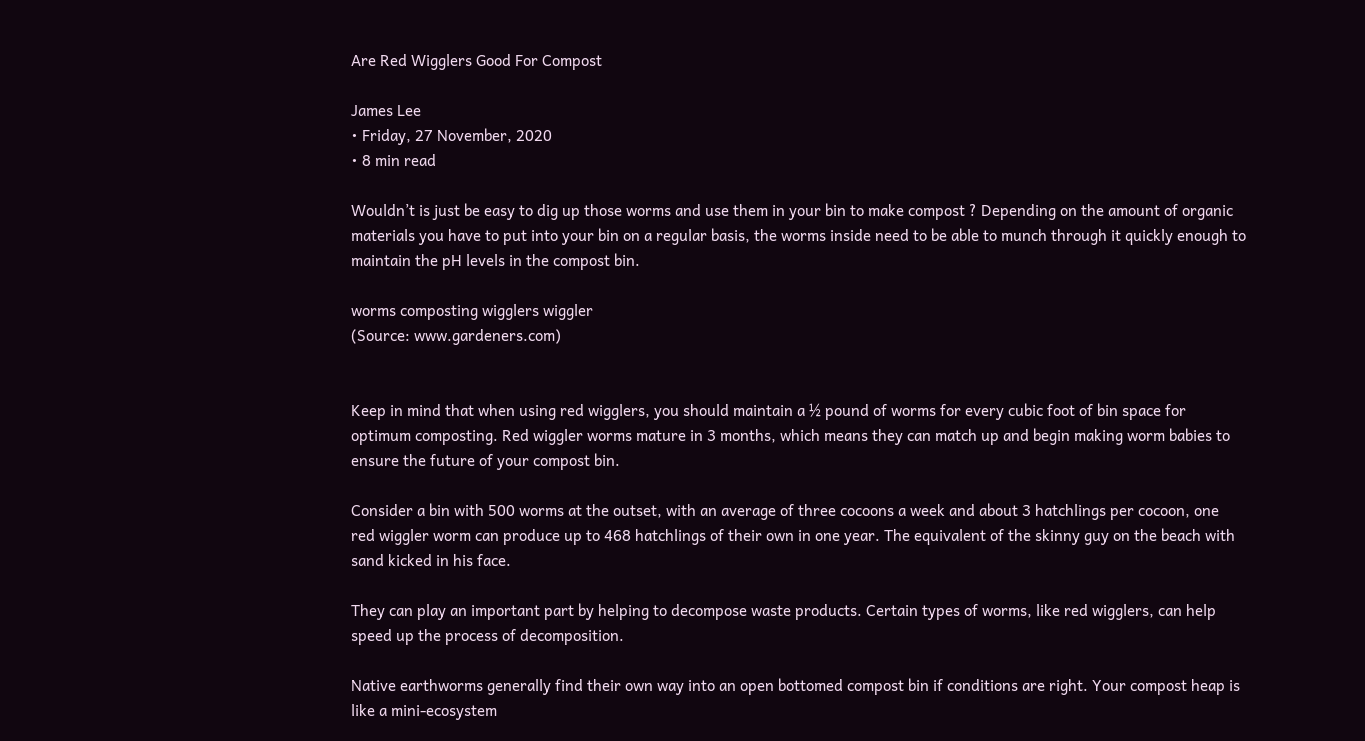Are Red Wigglers Good For Compost

James Lee
• Friday, 27 November, 2020
• 8 min read

Wouldn’t is just be easy to dig up those worms and use them in your bin to make compost ? Depending on the amount of organic materials you have to put into your bin on a regular basis, the worms inside need to be able to munch through it quickly enough to maintain the pH levels in the compost bin.

worms composting wigglers wiggler
(Source: www.gardeners.com)


Keep in mind that when using red wigglers, you should maintain a ½ pound of worms for every cubic foot of bin space for optimum composting. Red wiggler worms mature in 3 months, which means they can match up and begin making worm babies to ensure the future of your compost bin.

Consider a bin with 500 worms at the outset, with an average of three cocoons a week and about 3 hatchlings per cocoon, one red wiggler worm can produce up to 468 hatchlings of their own in one year. The equivalent of the skinny guy on the beach with sand kicked in his face.

They can play an important part by helping to decompose waste products. Certain types of worms, like red wigglers, can help speed up the process of decomposition.

Native earthworms generally find their own way into an open bottomed compost bin if conditions are right. Your compost heap is like a mini-ecosystem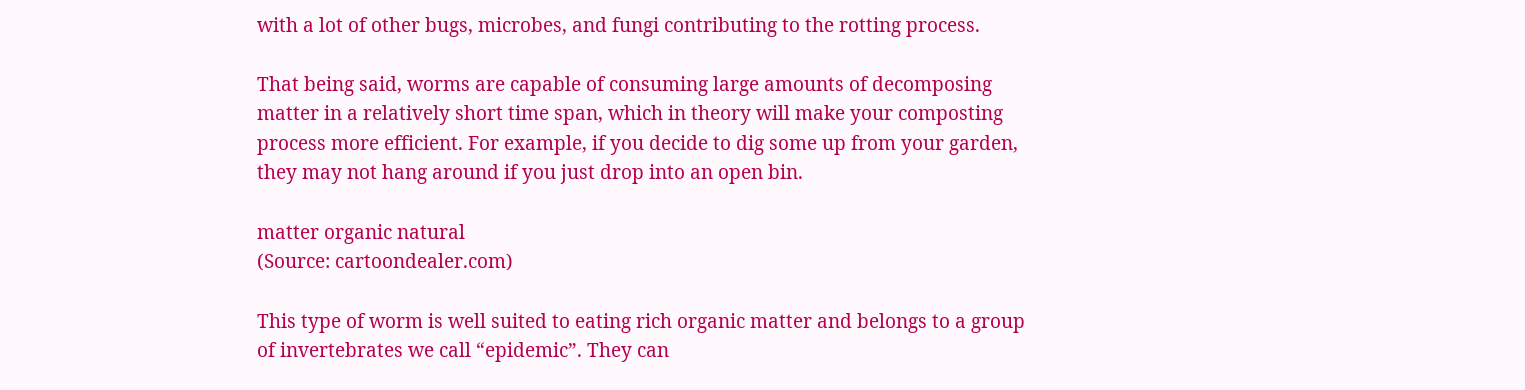with a lot of other bugs, microbes, and fungi contributing to the rotting process.

That being said, worms are capable of consuming large amounts of decomposing matter in a relatively short time span, which in theory will make your composting process more efficient. For example, if you decide to dig some up from your garden, they may not hang around if you just drop into an open bin.

matter organic natural
(Source: cartoondealer.com)

This type of worm is well suited to eating rich organic matter and belongs to a group of invertebrates we call “epidemic”. They can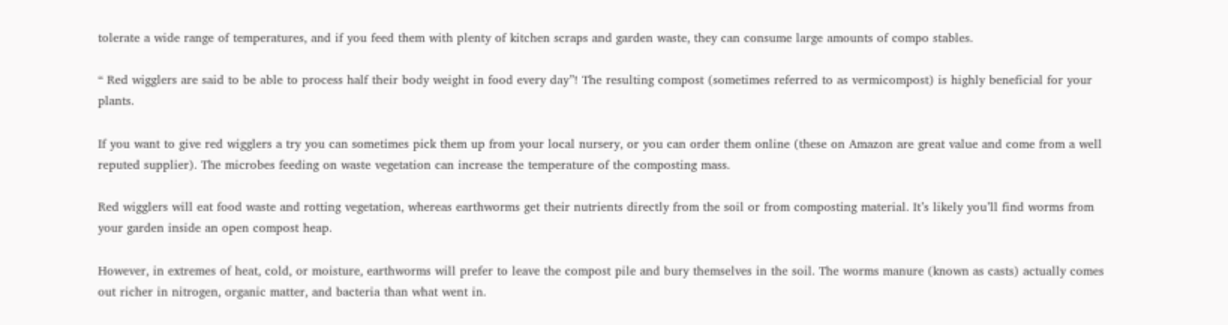tolerate a wide range of temperatures, and if you feed them with plenty of kitchen scraps and garden waste, they can consume large amounts of compo stables.

“ Red wigglers are said to be able to process half their body weight in food every day”! The resulting compost (sometimes referred to as vermicompost) is highly beneficial for your plants.

If you want to give red wigglers a try you can sometimes pick them up from your local nursery, or you can order them online (these on Amazon are great value and come from a well reputed supplier). The microbes feeding on waste vegetation can increase the temperature of the composting mass.

Red wigglers will eat food waste and rotting vegetation, whereas earthworms get their nutrients directly from the soil or from composting material. It’s likely you’ll find worms from your garden inside an open compost heap.

However, in extremes of heat, cold, or moisture, earthworms will prefer to leave the compost pile and bury themselves in the soil. The worms manure (known as casts) actually comes out richer in nitrogen, organic matter, and bacteria than what went in.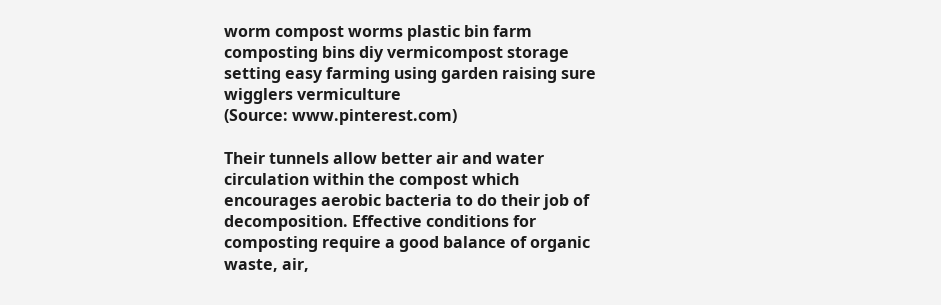worm compost worms plastic bin farm composting bins diy vermicompost storage setting easy farming using garden raising sure wigglers vermiculture
(Source: www.pinterest.com)

Their tunnels allow better air and water circulation within the compost which encourages aerobic bacteria to do their job of decomposition. Effective conditions for composting require a good balance of organic waste, air,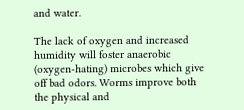and water.

The lack of oxygen and increased humidity will foster anaerobic (oxygen-hating) microbes which give off bad odors. Worms improve both the physical and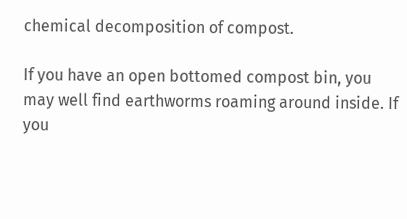chemical decomposition of compost.

If you have an open bottomed compost bin, you may well find earthworms roaming around inside. If you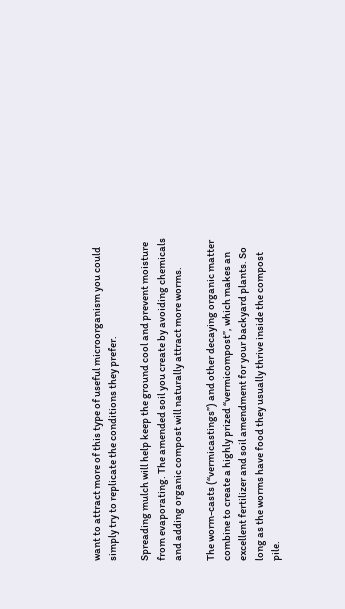want to attract more of this type of useful microorganism you could simply try to replicate the conditions they prefer.

Spreading mulch will help keep the ground cool and prevent moisture from evaporating. The amended soil you create by avoiding chemicals and adding organic compost will naturally attract more worms.

The worm-casts (“vermicastings”) and other decaying organic matter combine to create a highly prized “vermicompost”, which makes an excellent fertilizer and soil amendment for your backyard plants. So long as the worms have food they usually thrive inside the compost pile.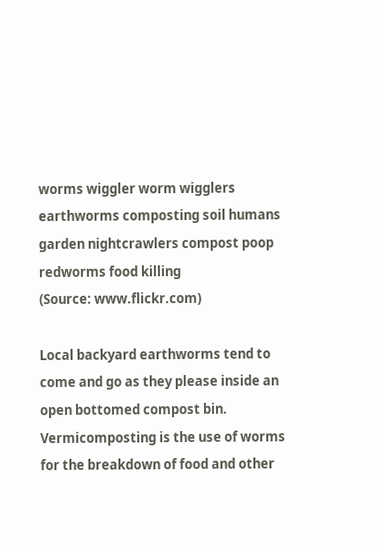worms wiggler worm wigglers earthworms composting soil humans garden nightcrawlers compost poop redworms food killing
(Source: www.flickr.com)

Local backyard earthworms tend to come and go as they please inside an open bottomed compost bin. Vermicomposting is the use of worms for the breakdown of food and other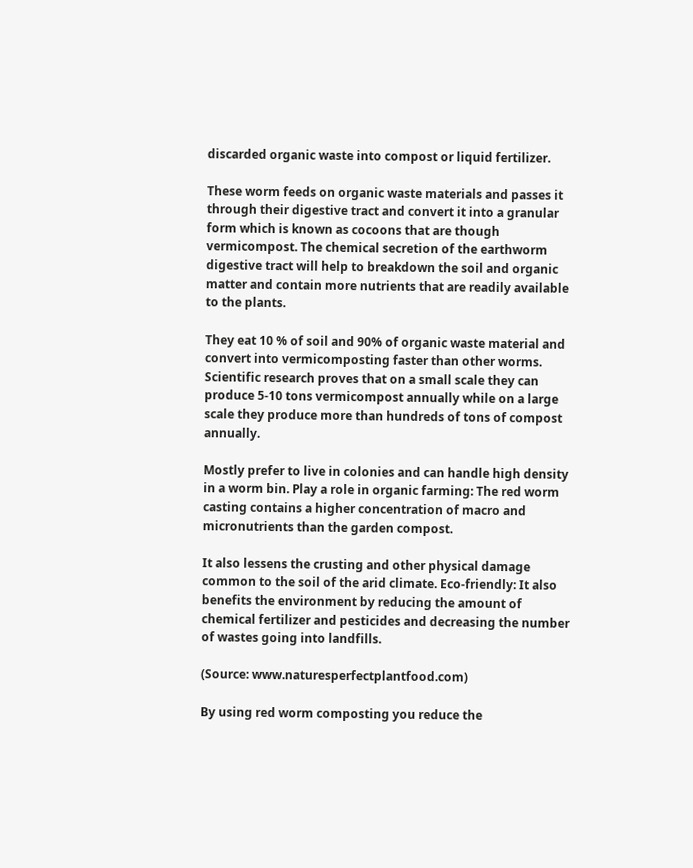discarded organic waste into compost or liquid fertilizer.

These worm feeds on organic waste materials and passes it through their digestive tract and convert it into a granular form which is known as cocoons that are though vermicompost. The chemical secretion of the earthworm digestive tract will help to breakdown the soil and organic matter and contain more nutrients that are readily available to the plants.

They eat 10 % of soil and 90% of organic waste material and convert into vermicomposting faster than other worms. Scientific research proves that on a small scale they can produce 5-10 tons vermicompost annually while on a large scale they produce more than hundreds of tons of compost annually.

Mostly prefer to live in colonies and can handle high density in a worm bin. Play a role in organic farming: The red worm casting contains a higher concentration of macro and micronutrients than the garden compost.

It also lessens the crusting and other physical damage common to the soil of the arid climate. Eco-friendly: It also benefits the environment by reducing the amount of chemical fertilizer and pesticides and decreasing the number of wastes going into landfills.

(Source: www.naturesperfectplantfood.com)

By using red worm composting you reduce the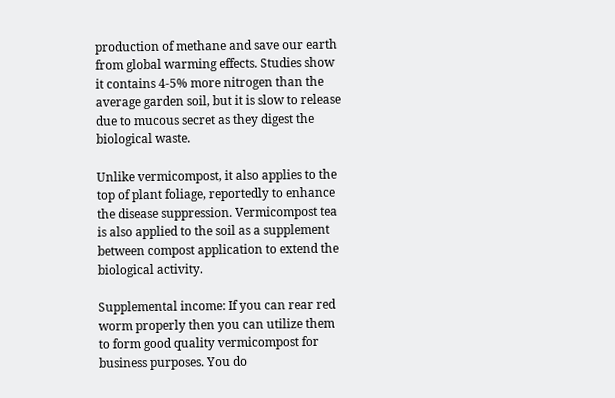production of methane and save our earth from global warming effects. Studies show it contains 4-5% more nitrogen than the average garden soil, but it is slow to release due to mucous secret as they digest the biological waste.

Unlike vermicompost, it also applies to the top of plant foliage, reportedly to enhance the disease suppression. Vermicompost tea is also applied to the soil as a supplement between compost application to extend the biological activity.

Supplemental income: If you can rear red worm properly then you can utilize them to form good quality vermicompost for business purposes. You do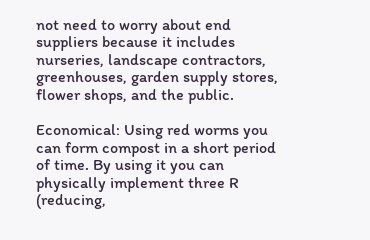not need to worry about end suppliers because it includes nurseries, landscape contractors, greenhouses, garden supply stores, flower shops, and the public.

Economical: Using red worms you can form compost in a short period of time. By using it you can physically implement three R (reducing,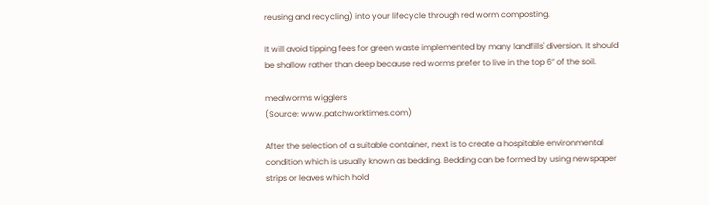reusing and recycling) into your lifecycle through red worm composting.

It will avoid tipping fees for green waste implemented by many landfills' diversion. It should be shallow rather than deep because red worms prefer to live in the top 6” of the soil.

mealworms wigglers
(Source: www.patchworktimes.com)

After the selection of a suitable container, next is to create a hospitable environmental condition which is usually known as bedding. Bedding can be formed by using newspaper strips or leaves which hold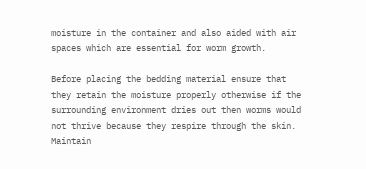moisture in the container and also aided with air spaces which are essential for worm growth.

Before placing the bedding material ensure that they retain the moisture properly otherwise if the surrounding environment dries out then worms would not thrive because they respire through the skin. Maintain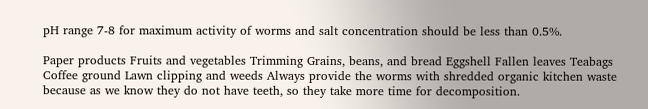pH range 7-8 for maximum activity of worms and salt concentration should be less than 0.5%.

Paper products Fruits and vegetables Trimming Grains, beans, and bread Eggshell Fallen leaves Teabags Coffee ground Lawn clipping and weeds Always provide the worms with shredded organic kitchen waste because as we know they do not have teeth, so they take more time for decomposition.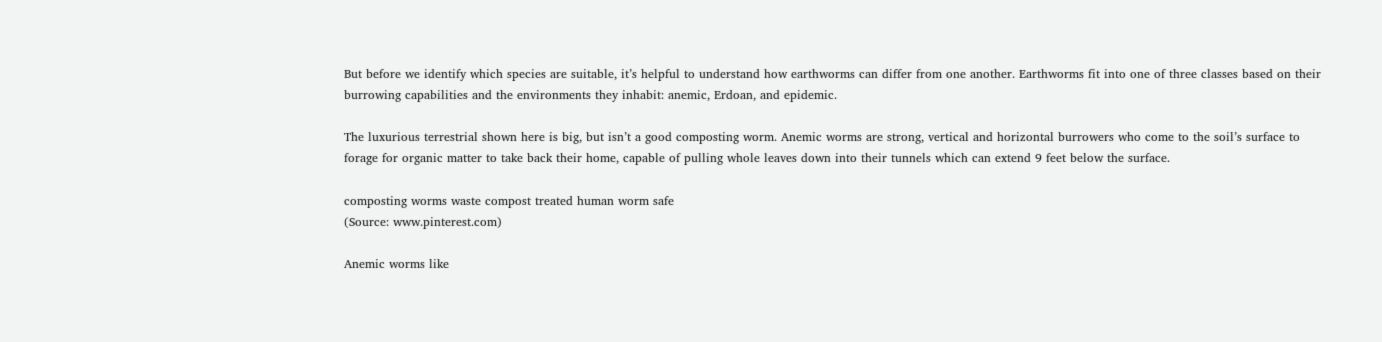But before we identify which species are suitable, it’s helpful to understand how earthworms can differ from one another. Earthworms fit into one of three classes based on their burrowing capabilities and the environments they inhabit: anemic, Erdoan, and epidemic.

The luxurious terrestrial shown here is big, but isn’t a good composting worm. Anemic worms are strong, vertical and horizontal burrowers who come to the soil’s surface to forage for organic matter to take back their home, capable of pulling whole leaves down into their tunnels which can extend 9 feet below the surface.

composting worms waste compost treated human worm safe
(Source: www.pinterest.com)

Anemic worms like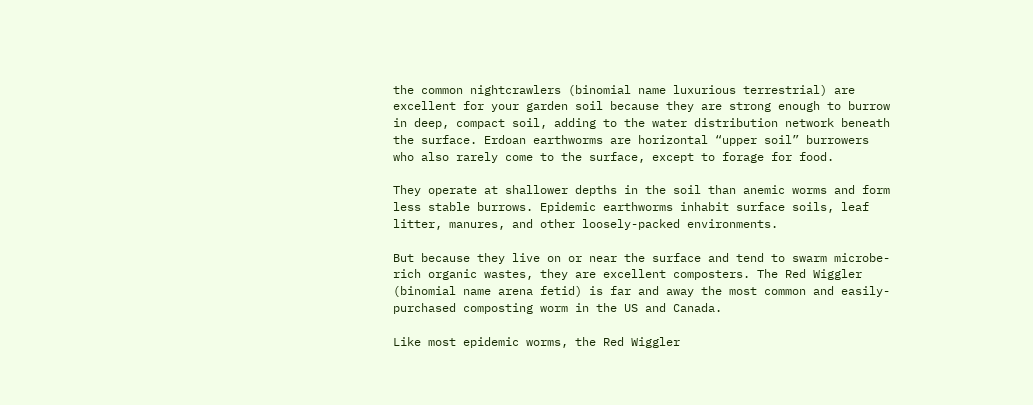the common nightcrawlers (binomial name luxurious terrestrial) are excellent for your garden soil because they are strong enough to burrow in deep, compact soil, adding to the water distribution network beneath the surface. Erdoan earthworms are horizontal “upper soil” burrowers who also rarely come to the surface, except to forage for food.

They operate at shallower depths in the soil than anemic worms and form less stable burrows. Epidemic earthworms inhabit surface soils, leaf litter, manures, and other loosely-packed environments.

But because they live on or near the surface and tend to swarm microbe-rich organic wastes, they are excellent composters. The Red Wiggler (binomial name arena fetid) is far and away the most common and easily-purchased composting worm in the US and Canada.

Like most epidemic worms, the Red Wiggler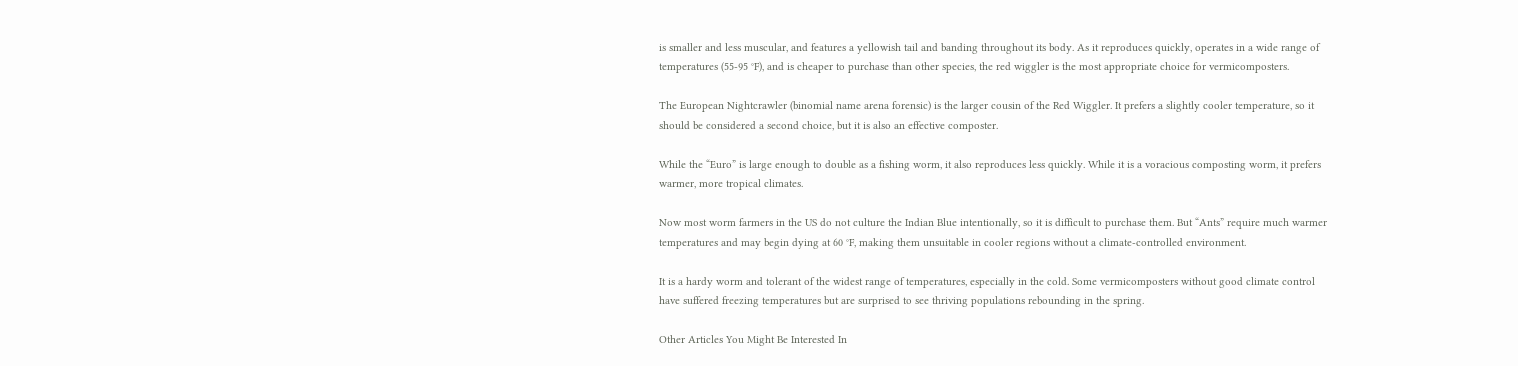is smaller and less muscular, and features a yellowish tail and banding throughout its body. As it reproduces quickly, operates in a wide range of temperatures (55-95 °F), and is cheaper to purchase than other species, the red wiggler is the most appropriate choice for vermicomposters.

The European Nightcrawler (binomial name arena forensic) is the larger cousin of the Red Wiggler. It prefers a slightly cooler temperature, so it should be considered a second choice, but it is also an effective composter.

While the “Euro” is large enough to double as a fishing worm, it also reproduces less quickly. While it is a voracious composting worm, it prefers warmer, more tropical climates.

Now most worm farmers in the US do not culture the Indian Blue intentionally, so it is difficult to purchase them. But “Ants” require much warmer temperatures and may begin dying at 60 °F, making them unsuitable in cooler regions without a climate-controlled environment.

It is a hardy worm and tolerant of the widest range of temperatures, especially in the cold. Some vermicomposters without good climate control have suffered freezing temperatures but are surprised to see thriving populations rebounding in the spring.

Other Articles You Might Be Interested In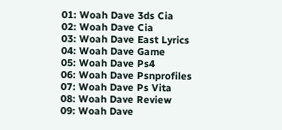01: Woah Dave 3ds Cia
02: Woah Dave Cia
03: Woah Dave East Lyrics
04: Woah Dave Game
05: Woah Dave Ps4
06: Woah Dave Psnprofiles
07: Woah Dave Ps Vita
08: Woah Dave Review
09: Woah Dave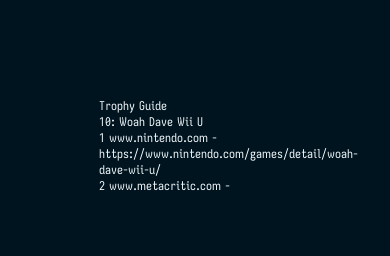Trophy Guide
10: Woah Dave Wii U
1 www.nintendo.com - https://www.nintendo.com/games/detail/woah-dave-wii-u/
2 www.metacritic.com -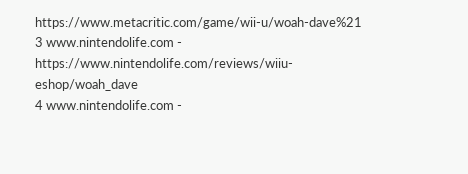https://www.metacritic.com/game/wii-u/woah-dave%21
3 www.nintendolife.com - https://www.nintendolife.com/reviews/wiiu-eshop/woah_dave
4 www.nintendolife.com -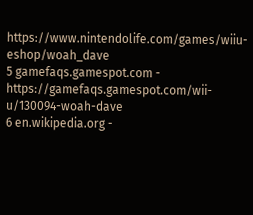https://www.nintendolife.com/games/wiiu-eshop/woah_dave
5 gamefaqs.gamespot.com - https://gamefaqs.gamespot.com/wii-u/130094-woah-dave
6 en.wikipedia.org -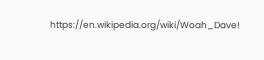https://en.wikipedia.org/wiki/Woah_Dave!